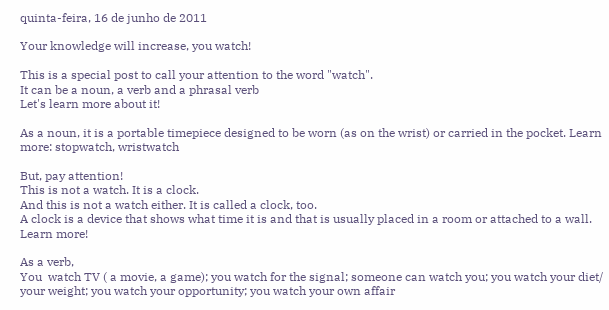quinta-feira, 16 de junho de 2011

Your knowledge will increase, you watch!

This is a special post to call your attention to the word "watch".
It can be a noun, a verb and a phrasal verb
Let's learn more about it!

As a noun, it is a portable timepiece designed to be worn (as on the wrist) or carried in the pocket. Learn more: stopwatch, wristwatch

But, pay attention!
This is not a watch. It is a clock.
And this is not a watch either. It is called a clock, too.
A clock is a device that shows what time it is and that is usually placed in a room or attached to a wall. Learn more!

As a verb,
You  watch TV ( a movie, a game); you watch for the signal; someone can watch you; you watch your diet/ your weight; you watch your opportunity; you watch your own affair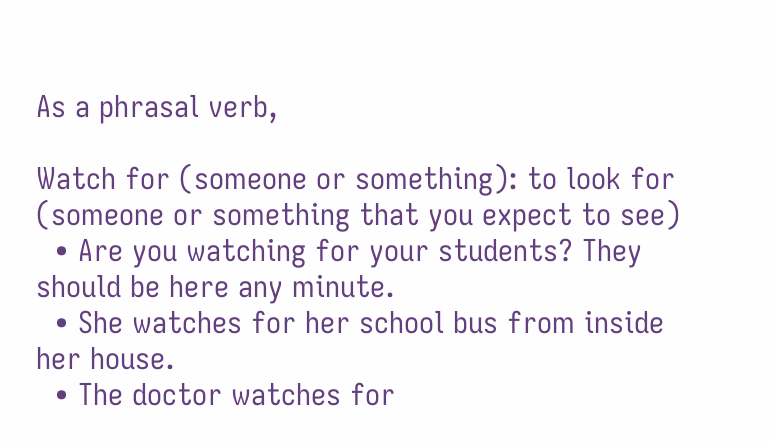As a phrasal verb,

Watch for (someone or something): to look for (someone or something that you expect to see)
  • Are you watching for your students? They should be here any minute.
  • She watches for her school bus from inside her house.
  • The doctor watches for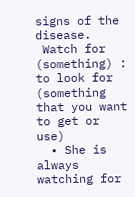signs of the disease.
 Watch for (something) : to look for (something that you want to get or use)
  • She is always watching for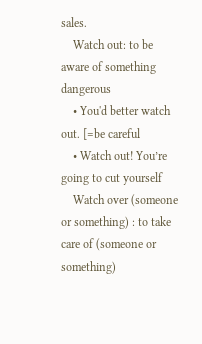sales.
    Watch out: to be aware of something dangerous
    • You'd better watch out. [=be careful
    • Watch out! You’re going to cut yourself
    Watch over (someone or something) : to take care of (someone or something)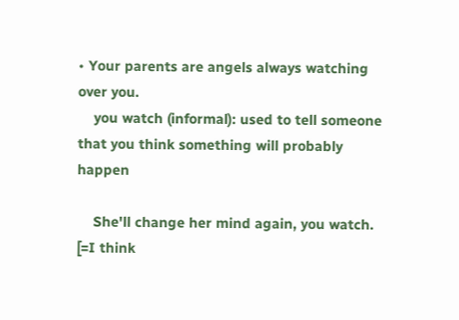• Your parents are angels always watching over you.
    you watch (informal): used to tell someone that you think something will probably happen

    She'll change her mind again, you watch. [=I think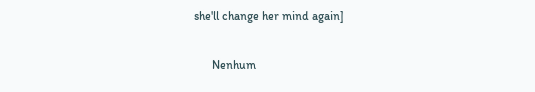she'll change her mind again]

      Nenhum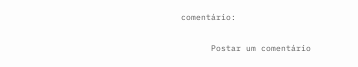comentário:

      Postar um comentário